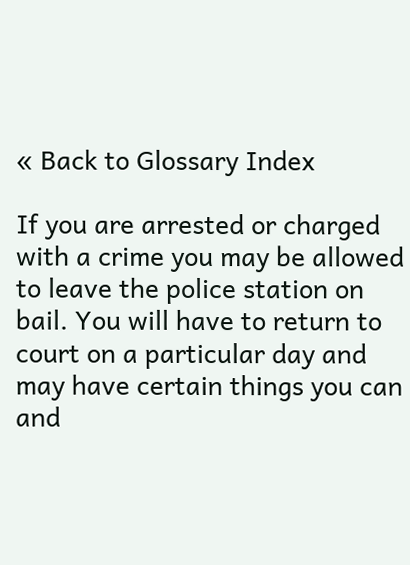« Back to Glossary Index

If you are arrested or charged with a crime you may be allowed to leave the police station on bail. You will have to return to court on a particular day and may have certain things you can and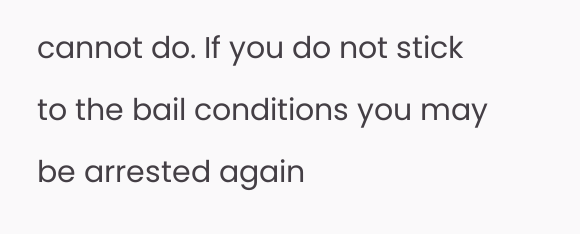cannot do. If you do not stick to the bail conditions you may be arrested again